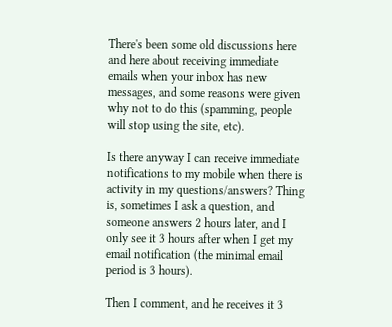There's been some old discussions here and here about receiving immediate emails when your inbox has new messages, and some reasons were given why not to do this (spamming, people will stop using the site, etc).

Is there anyway I can receive immediate notifications to my mobile when there is activity in my questions/answers? Thing is, sometimes I ask a question, and someone answers 2 hours later, and I only see it 3 hours after when I get my email notification (the minimal email period is 3 hours).

Then I comment, and he receives it 3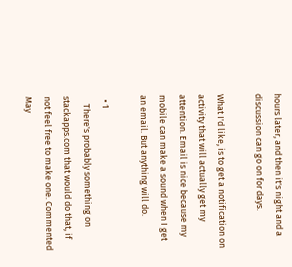hours later, and then it's night and a discussion can go on for days.

What I'd like, is to get a notification on activity that will actually get my attention. Email is nice because my mobile can make a sound when I get an email. But anything will do.

  • 1
    There's probably something on stackapps.com that would do that, if not feel free to make one. Commented May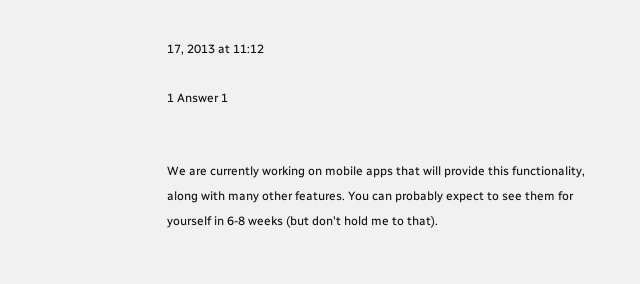17, 2013 at 11:12

1 Answer 1


We are currently working on mobile apps that will provide this functionality, along with many other features. You can probably expect to see them for yourself in 6-8 weeks (but don't hold me to that).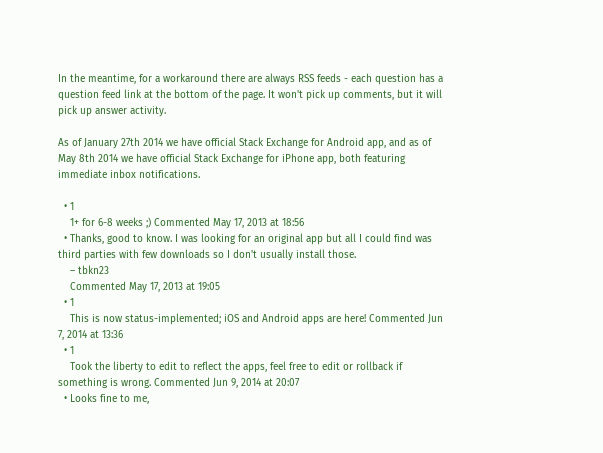In the meantime, for a workaround there are always RSS feeds - each question has a question feed link at the bottom of the page. It won't pick up comments, but it will pick up answer activity.

As of January 27th 2014 we have official Stack Exchange for Android app, and as of May 8th 2014 we have official Stack Exchange for iPhone app, both featuring immediate inbox notifications.

  • 1
    1+ for 6-8 weeks ;) Commented May 17, 2013 at 18:56
  • Thanks, good to know. I was looking for an original app but all I could find was third parties with few downloads so I don't usually install those.
    – tbkn23
    Commented May 17, 2013 at 19:05
  • 1
    This is now status-implemented; iOS and Android apps are here! Commented Jun 7, 2014 at 13:36
  • 1
    Took the liberty to edit to reflect the apps, feel free to edit or rollback if something is wrong. Commented Jun 9, 2014 at 20:07
  • Looks fine to me,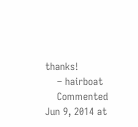thanks!
    – hairboat
    Commented Jun 9, 2014 at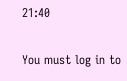21:40

You must log in to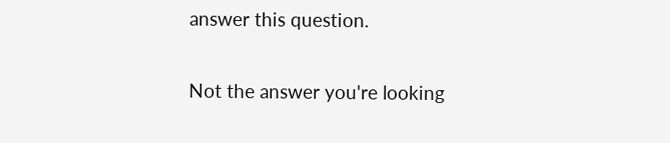answer this question.

Not the answer you're looking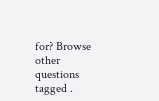for? Browse other questions tagged .